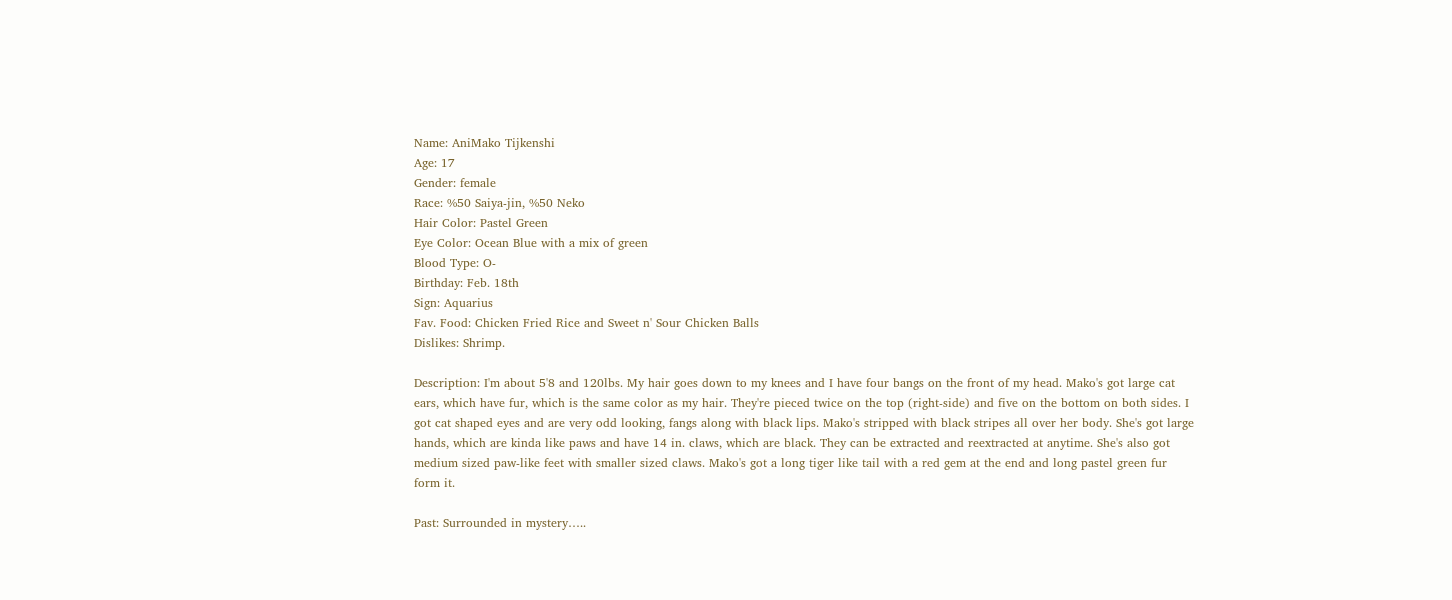Name: AniMako Tijkenshi
Age: 17
Gender: female
Race: %50 Saiya-jin, %50 Neko
Hair Color: Pastel Green
Eye Color: Ocean Blue with a mix of green
Blood Type: O-
Birthday: Feb. 18th
Sign: Aquarius
Fav. Food: Chicken Fried Rice and Sweet n' Sour Chicken Balls
Dislikes: Shrimp.

Description: I'm about 5'8 and 120lbs. My hair goes down to my knees and I have four bangs on the front of my head. Mako's got large cat ears, which have fur, which is the same color as my hair. They're pieced twice on the top (right-side) and five on the bottom on both sides. I got cat shaped eyes and are very odd looking, fangs along with black lips. Mako's stripped with black stripes all over her body. She's got large hands, which are kinda like paws and have 14 in. claws, which are black. They can be extracted and reextracted at anytime. She's also got medium sized paw-like feet with smaller sized claws. Mako's got a long tiger like tail with a red gem at the end and long pastel green fur form it.

Past: Surrounded in mystery…..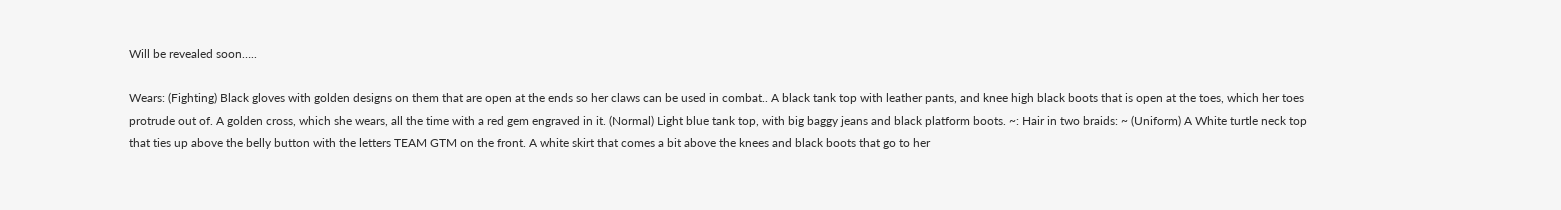Will be revealed soon…..

Wears: (Fighting) Black gloves with golden designs on them that are open at the ends so her claws can be used in combat.. A black tank top with leather pants, and knee high black boots that is open at the toes, which her toes protrude out of. A golden cross, which she wears, all the time with a red gem engraved in it. (Normal) Light blue tank top, with big baggy jeans and black platform boots. ~: Hair in two braids: ~ (Uniform) A White turtle neck top that ties up above the belly button with the letters TEAM GTM on the front. A white skirt that comes a bit above the knees and black boots that go to her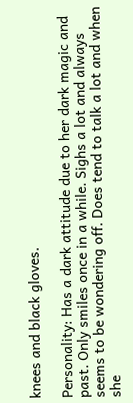knees and black gloves.

Personality: Has a dark attitude due to her dark magic and past. Only smiles once in a while. Sighs a lot and always seems to be wondering off. Does tend to talk a lot and when she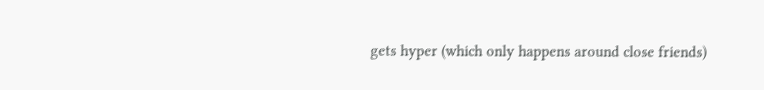gets hyper (which only happens around close friends)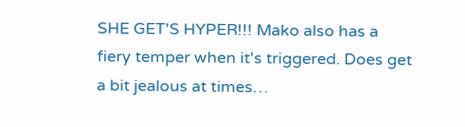SHE GET'S HYPER!!! Mako also has a fiery temper when it's triggered. Does get a bit jealous at times…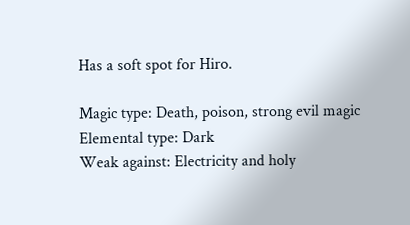Has a soft spot for Hiro.

Magic type: Death, poison, strong evil magic
Elemental type: Dark
Weak against: Electricity and holy